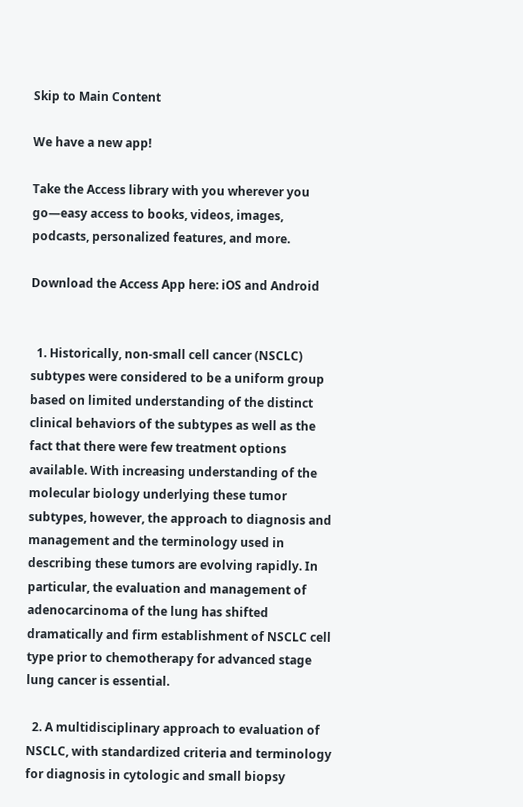Skip to Main Content

We have a new app!

Take the Access library with you wherever you go—easy access to books, videos, images, podcasts, personalized features, and more.

Download the Access App here: iOS and Android


  1. Historically, non-small cell cancer (NSCLC) subtypes were considered to be a uniform group based on limited understanding of the distinct clinical behaviors of the subtypes as well as the fact that there were few treatment options available. With increasing understanding of the molecular biology underlying these tumor subtypes, however, the approach to diagnosis and management and the terminology used in describing these tumors are evolving rapidly. In particular, the evaluation and management of adenocarcinoma of the lung has shifted dramatically and firm establishment of NSCLC cell type prior to chemotherapy for advanced stage lung cancer is essential.

  2. A multidisciplinary approach to evaluation of NSCLC, with standardized criteria and terminology for diagnosis in cytologic and small biopsy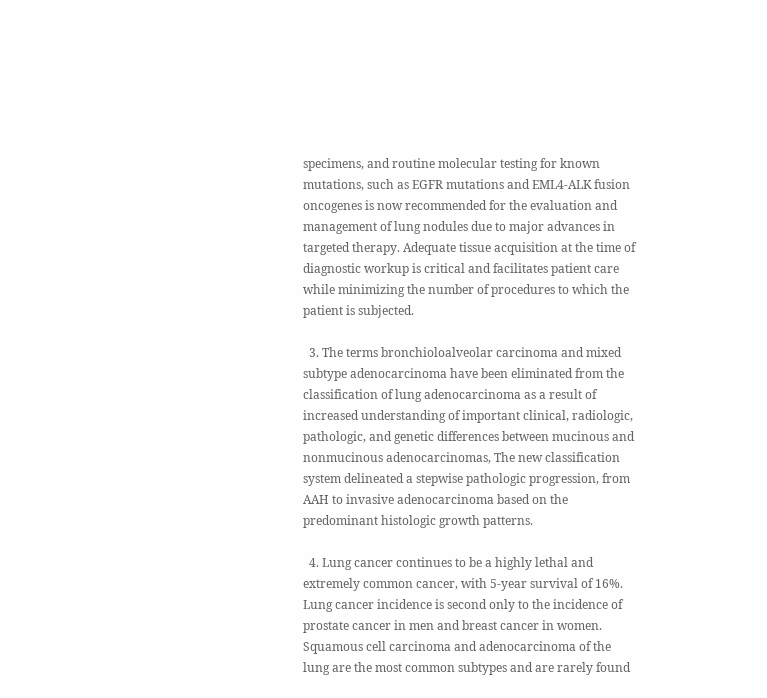specimens, and routine molecular testing for known mutations, such as EGFR mutations and EML4-ALK fusion oncogenes is now recommended for the evaluation and management of lung nodules due to major advances in targeted therapy. Adequate tissue acquisition at the time of diagnostic workup is critical and facilitates patient care while minimizing the number of procedures to which the patient is subjected.

  3. The terms bronchioloalveolar carcinoma and mixed subtype adenocarcinoma have been eliminated from the classification of lung adenocarcinoma as a result of increased understanding of important clinical, radiologic, pathologic, and genetic differences between mucinous and nonmucinous adenocarcinomas, The new classification system delineated a stepwise pathologic progression, from AAH to invasive adenocarcinoma based on the predominant histologic growth patterns.

  4. Lung cancer continues to be a highly lethal and extremely common cancer, with 5-year survival of 16%. Lung cancer incidence is second only to the incidence of prostate cancer in men and breast cancer in women. Squamous cell carcinoma and adenocarcinoma of the lung are the most common subtypes and are rarely found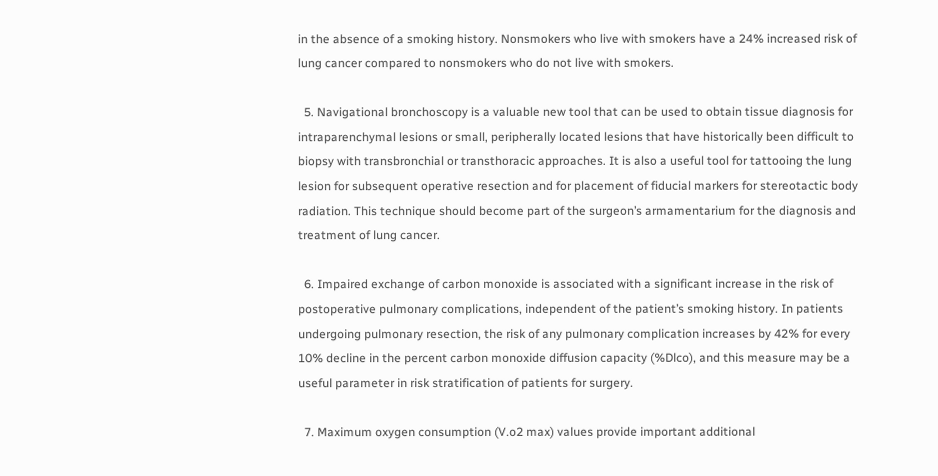in the absence of a smoking history. Nonsmokers who live with smokers have a 24% increased risk of lung cancer compared to nonsmokers who do not live with smokers.

  5. Navigational bronchoscopy is a valuable new tool that can be used to obtain tissue diagnosis for intraparenchymal lesions or small, peripherally located lesions that have historically been difficult to biopsy with transbronchial or transthoracic approaches. It is also a useful tool for tattooing the lung lesion for subsequent operative resection and for placement of fiducial markers for stereotactic body radiation. This technique should become part of the surgeon’s armamentarium for the diagnosis and treatment of lung cancer.

  6. Impaired exchange of carbon monoxide is associated with a significant increase in the risk of postoperative pulmonary complications, independent of the patient’s smoking history. In patients undergoing pulmonary resection, the risk of any pulmonary complication increases by 42% for every 10% decline in the percent carbon monoxide diffusion capacity (%Dlco), and this measure may be a useful parameter in risk stratification of patients for surgery.

  7. Maximum oxygen consumption (V.o2 max) values provide important additional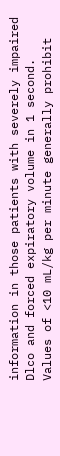information in those patients with severely impaired Dlco and forced expiratory volume in 1 second. Values of <10 mL/kg per minute generally prohibit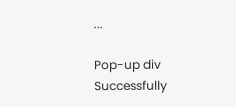...

Pop-up div Successfully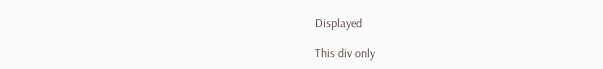Displayed

This div only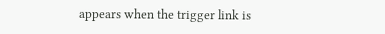appears when the trigger link is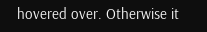hovered over. Otherwise it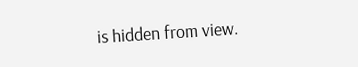is hidden from view.